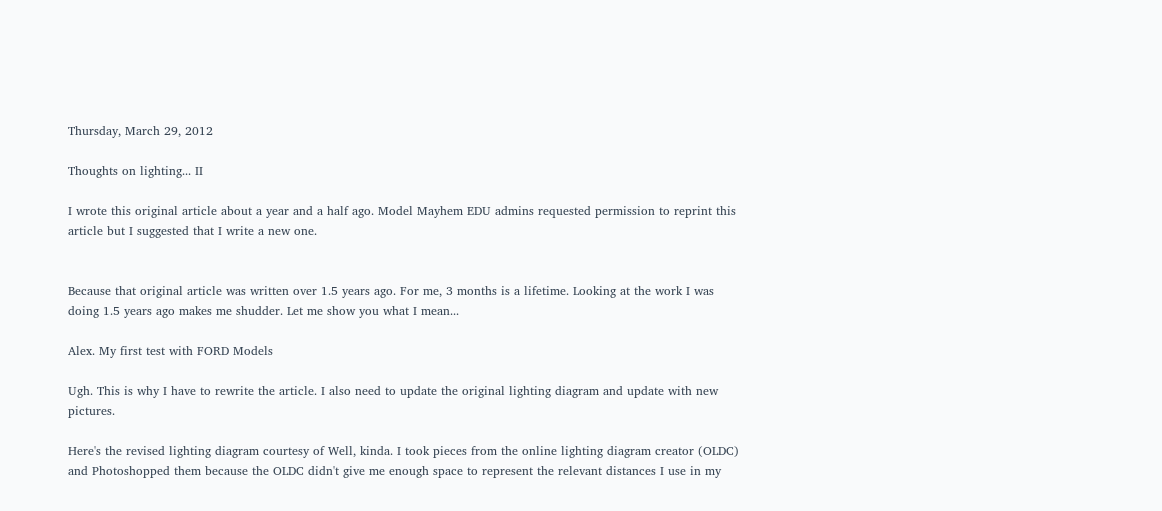Thursday, March 29, 2012

Thoughts on lighting... II

I wrote this original article about a year and a half ago. Model Mayhem EDU admins requested permission to reprint this article but I suggested that I write a new one.


Because that original article was written over 1.5 years ago. For me, 3 months is a lifetime. Looking at the work I was doing 1.5 years ago makes me shudder. Let me show you what I mean...

Alex. My first test with FORD Models

Ugh. This is why I have to rewrite the article. I also need to update the original lighting diagram and update with new pictures.

Here's the revised lighting diagram courtesy of Well, kinda. I took pieces from the online lighting diagram creator (OLDC) and Photoshopped them because the OLDC didn't give me enough space to represent the relevant distances I use in my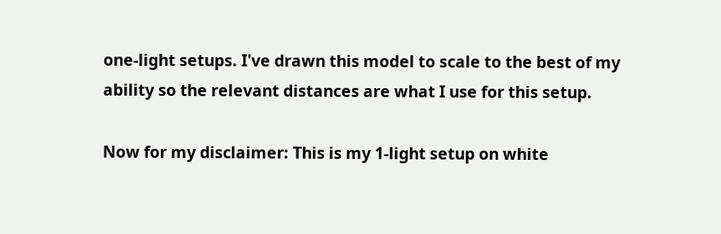one-light setups. I've drawn this model to scale to the best of my ability so the relevant distances are what I use for this setup.

Now for my disclaimer: This is my 1-light setup on white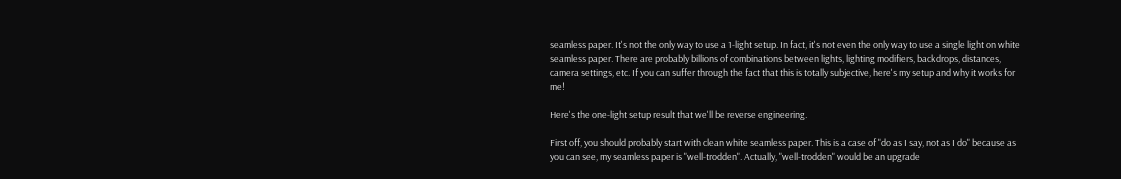seamless paper. It's not the only way to use a 1-light setup. In fact, it's not even the only way to use a single light on white seamless paper. There are probably billions of combinations between lights, lighting modifiers, backdrops, distances, camera settings, etc. If you can suffer through the fact that this is totally subjective, here's my setup and why it works for me!

Here's the one-light setup result that we'll be reverse engineering.

First off, you should probably start with clean white seamless paper. This is a case of "do as I say, not as I do" because as you can see, my seamless paper is "well-trodden". Actually, "well-trodden" would be an upgrade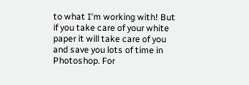to what I'm working with! But if you take care of your white paper it will take care of you and save you lots of time in Photoshop. For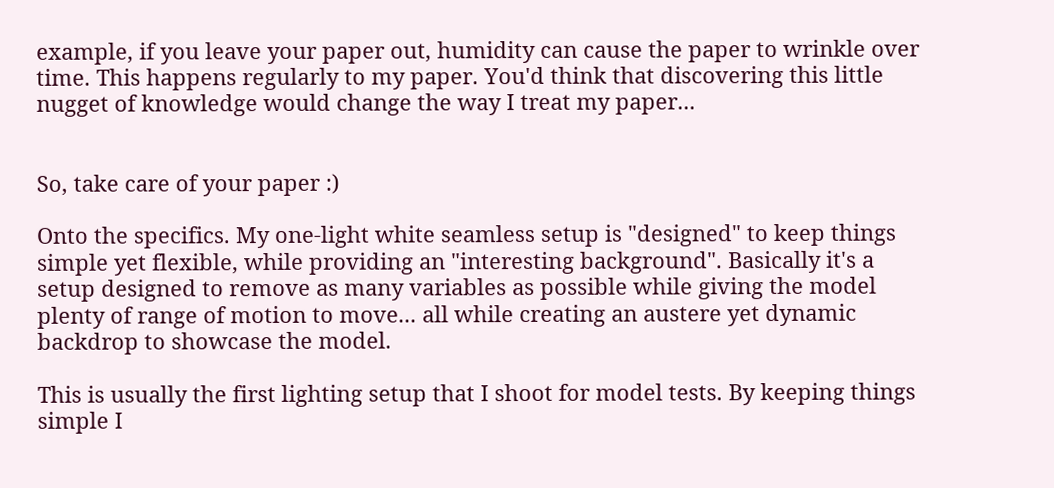example, if you leave your paper out, humidity can cause the paper to wrinkle over time. This happens regularly to my paper. You'd think that discovering this little nugget of knowledge would change the way I treat my paper...


So, take care of your paper :)

Onto the specifics. My one-light white seamless setup is "designed" to keep things simple yet flexible, while providing an "interesting background". Basically it's a setup designed to remove as many variables as possible while giving the model plenty of range of motion to move... all while creating an austere yet dynamic backdrop to showcase the model.

This is usually the first lighting setup that I shoot for model tests. By keeping things simple I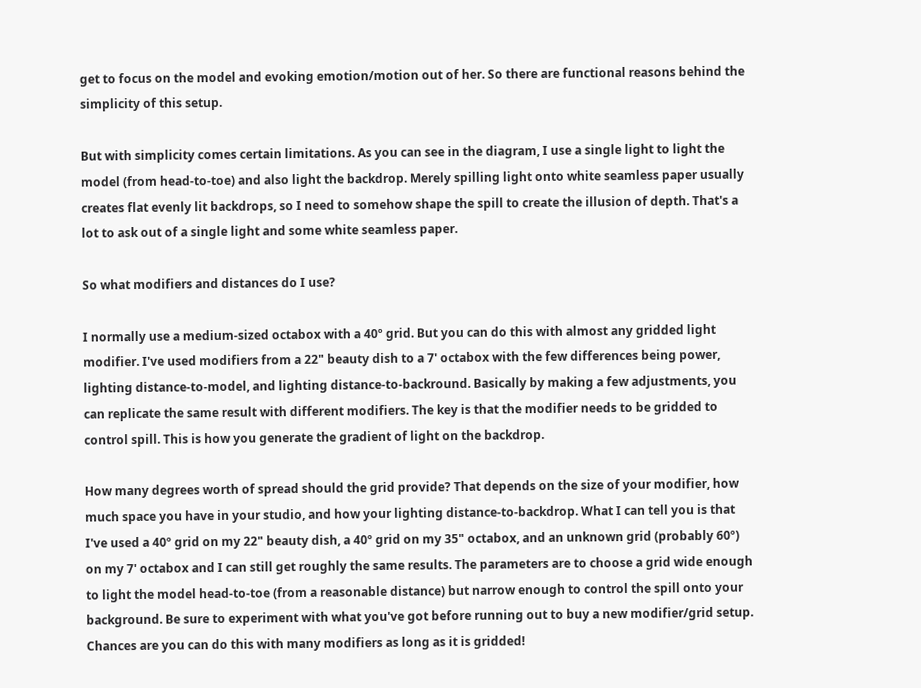get to focus on the model and evoking emotion/motion out of her. So there are functional reasons behind the simplicity of this setup.

But with simplicity comes certain limitations. As you can see in the diagram, I use a single light to light the model (from head-to-toe) and also light the backdrop. Merely spilling light onto white seamless paper usually creates flat evenly lit backdrops, so I need to somehow shape the spill to create the illusion of depth. That's a lot to ask out of a single light and some white seamless paper.

So what modifiers and distances do I use?

I normally use a medium-sized octabox with a 40º grid. But you can do this with almost any gridded light modifier. I've used modifiers from a 22" beauty dish to a 7' octabox with the few differences being power, lighting distance-to-model, and lighting distance-to-backround. Basically by making a few adjustments, you can replicate the same result with different modifiers. The key is that the modifier needs to be gridded to control spill. This is how you generate the gradient of light on the backdrop.

How many degrees worth of spread should the grid provide? That depends on the size of your modifier, how much space you have in your studio, and how your lighting distance-to-backdrop. What I can tell you is that I've used a 40º grid on my 22" beauty dish, a 40º grid on my 35" octabox, and an unknown grid (probably 60º) on my 7' octabox and I can still get roughly the same results. The parameters are to choose a grid wide enough to light the model head-to-toe (from a reasonable distance) but narrow enough to control the spill onto your background. Be sure to experiment with what you've got before running out to buy a new modifier/grid setup. Chances are you can do this with many modifiers as long as it is gridded!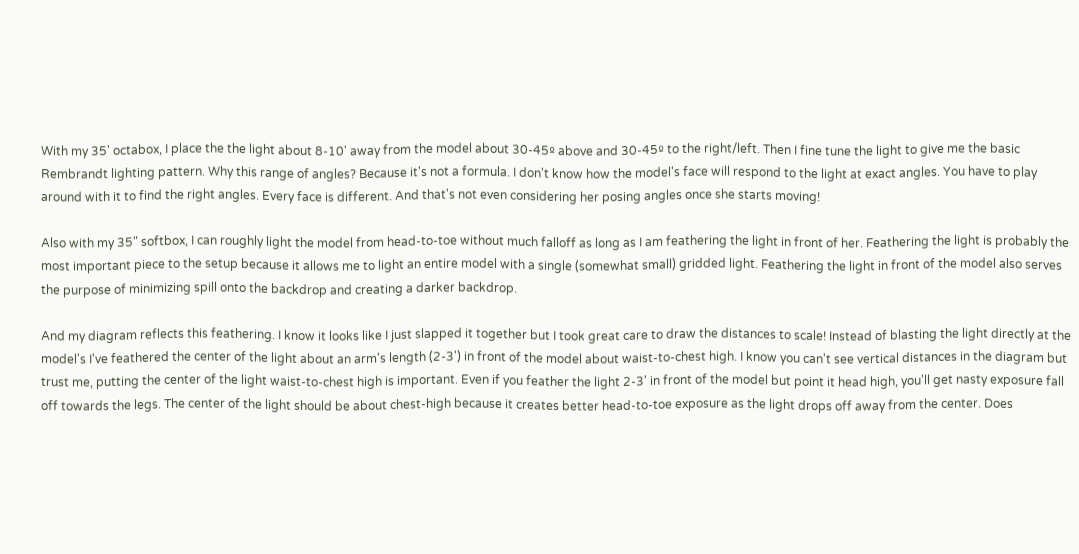With my 35' octabox, I place the the light about 8-10' away from the model about 30-45º above and 30-45º to the right/left. Then I fine tune the light to give me the basic Rembrandt lighting pattern. Why this range of angles? Because it's not a formula. I don't know how the model's face will respond to the light at exact angles. You have to play around with it to find the right angles. Every face is different. And that's not even considering her posing angles once she starts moving!

Also with my 35" softbox, I can roughly light the model from head-to-toe without much falloff as long as I am feathering the light in front of her. Feathering the light is probably the most important piece to the setup because it allows me to light an entire model with a single (somewhat small) gridded light. Feathering the light in front of the model also serves the purpose of minimizing spill onto the backdrop and creating a darker backdrop.

And my diagram reflects this feathering. I know it looks like I just slapped it together but I took great care to draw the distances to scale! Instead of blasting the light directly at the model's I've feathered the center of the light about an arm's length (2-3') in front of the model about waist-to-chest high. I know you can't see vertical distances in the diagram but trust me, putting the center of the light waist-to-chest high is important. Even if you feather the light 2-3' in front of the model but point it head high, you'll get nasty exposure fall off towards the legs. The center of the light should be about chest-high because it creates better head-to-toe exposure as the light drops off away from the center. Does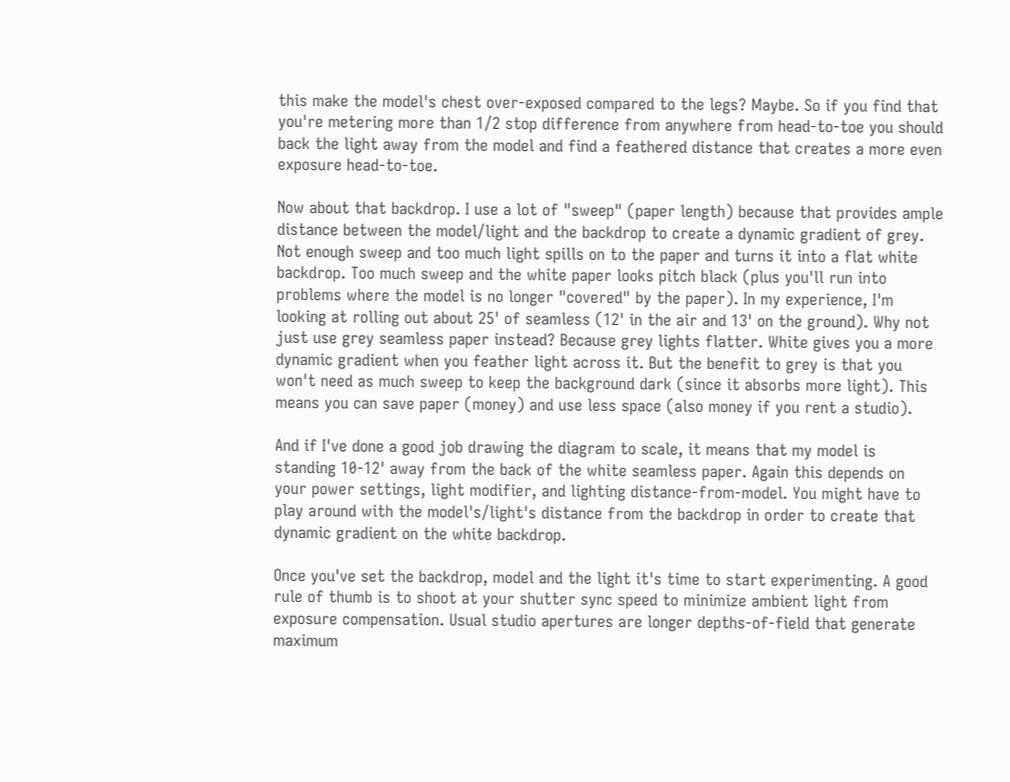this make the model's chest over-exposed compared to the legs? Maybe. So if you find that you're metering more than 1/2 stop difference from anywhere from head-to-toe you should back the light away from the model and find a feathered distance that creates a more even exposure head-to-toe.

Now about that backdrop. I use a lot of "sweep" (paper length) because that provides ample distance between the model/light and the backdrop to create a dynamic gradient of grey. Not enough sweep and too much light spills on to the paper and turns it into a flat white backdrop. Too much sweep and the white paper looks pitch black (plus you'll run into problems where the model is no longer "covered" by the paper). In my experience, I'm looking at rolling out about 25' of seamless (12' in the air and 13' on the ground). Why not just use grey seamless paper instead? Because grey lights flatter. White gives you a more dynamic gradient when you feather light across it. But the benefit to grey is that you won't need as much sweep to keep the background dark (since it absorbs more light). This means you can save paper (money) and use less space (also money if you rent a studio).

And if I've done a good job drawing the diagram to scale, it means that my model is standing 10-12' away from the back of the white seamless paper. Again this depends on your power settings, light modifier, and lighting distance-from-model. You might have to play around with the model's/light's distance from the backdrop in order to create that dynamic gradient on the white backdrop.

Once you've set the backdrop, model and the light it's time to start experimenting. A good rule of thumb is to shoot at your shutter sync speed to minimize ambient light from exposure compensation. Usual studio apertures are longer depths-of-field that generate maximum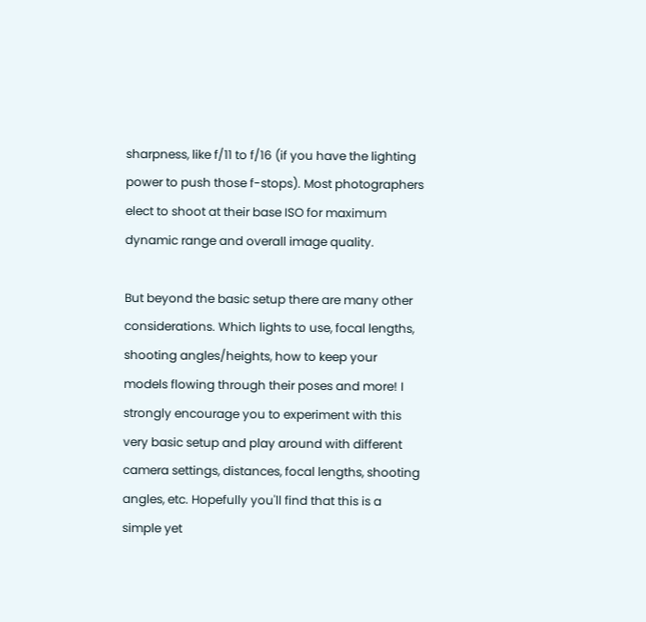sharpness, like f/11 to f/16 (if you have the lighting power to push those f-stops). Most photographers elect to shoot at their base ISO for maximum dynamic range and overall image quality.

But beyond the basic setup there are many other considerations. Which lights to use, focal lengths, shooting angles/heights, how to keep your models flowing through their poses and more! I strongly encourage you to experiment with this very basic setup and play around with different camera settings, distances, focal lengths, shooting angles, etc. Hopefully you'll find that this is a simple yet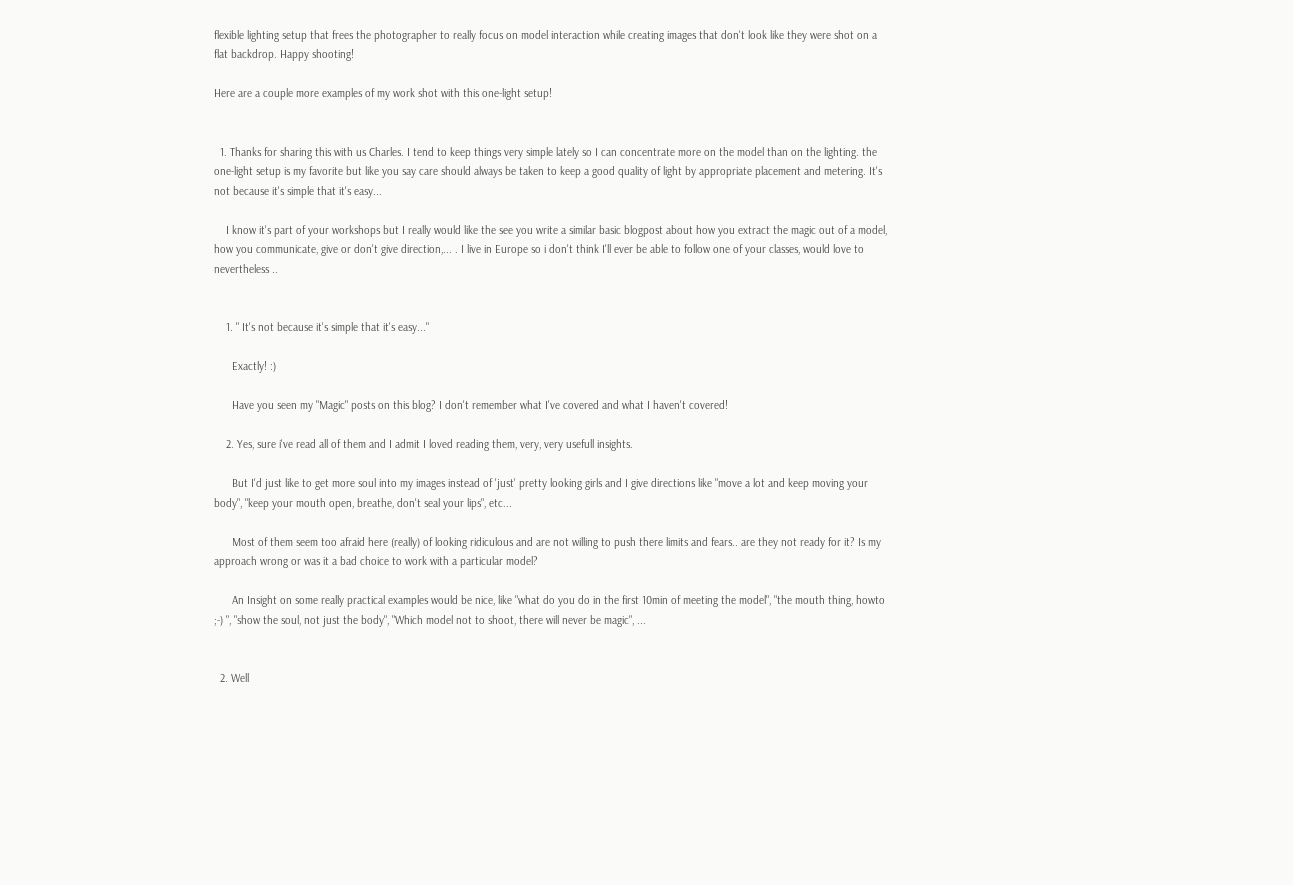flexible lighting setup that frees the photographer to really focus on model interaction while creating images that don't look like they were shot on a flat backdrop. Happy shooting!

Here are a couple more examples of my work shot with this one-light setup!


  1. Thanks for sharing this with us Charles. I tend to keep things very simple lately so I can concentrate more on the model than on the lighting. the one-light setup is my favorite but like you say care should always be taken to keep a good quality of light by appropriate placement and metering. It's not because it's simple that it's easy...

    I know it's part of your workshops but I really would like the see you write a similar basic blogpost about how you extract the magic out of a model, how you communicate, give or don't give direction,... . I live in Europe so i don't think I'll ever be able to follow one of your classes, would love to nevertheless ..


    1. " It's not because it's simple that it's easy..."

      Exactly! :)

      Have you seen my "Magic" posts on this blog? I don't remember what I've covered and what I haven't covered!

    2. Yes, sure i've read all of them and I admit I loved reading them, very, very usefull insights.

      But I'd just like to get more soul into my images instead of 'just' pretty looking girls and I give directions like "move a lot and keep moving your body", "keep your mouth open, breathe, don't seal your lips", etc...

      Most of them seem too afraid here (really) of looking ridiculous and are not willing to push there limits and fears.. are they not ready for it? Is my approach wrong or was it a bad choice to work with a particular model?

      An Insight on some really practical examples would be nice, like "what do you do in the first 10min of meeting the model", "the mouth thing, howto ;-) ", "show the soul, not just the body", "Which model not to shoot, there will never be magic", ...


  2. Well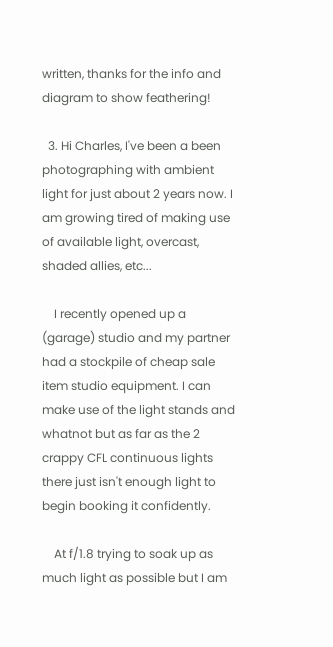written, thanks for the info and diagram to show feathering!

  3. Hi Charles, I've been a been photographing with ambient light for just about 2 years now. I am growing tired of making use of available light, overcast, shaded allies, etc...

    I recently opened up a (garage) studio and my partner had a stockpile of cheap sale item studio equipment. I can make use of the light stands and whatnot but as far as the 2 crappy CFL continuous lights there just isn't enough light to begin booking it confidently.

    At f/1.8 trying to soak up as much light as possible but I am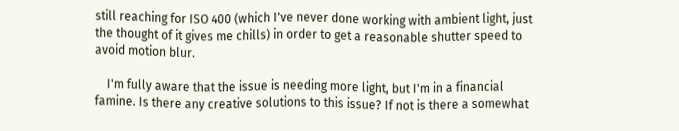still reaching for ISO 400 (which I've never done working with ambient light, just the thought of it gives me chills) in order to get a reasonable shutter speed to avoid motion blur.

    I'm fully aware that the issue is needing more light, but I'm in a financial famine. Is there any creative solutions to this issue? If not is there a somewhat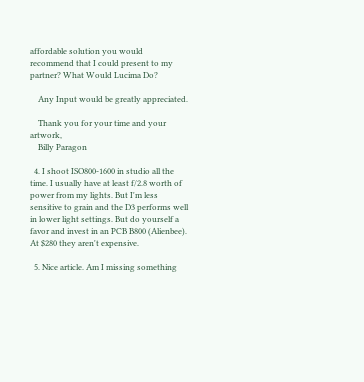affordable solution you would recommend that I could present to my partner? What Would Lucima Do?

    Any Input would be greatly appreciated.

    Thank you for your time and your artwork,
    Billy Paragon

  4. I shoot ISO800-1600 in studio all the time. I usually have at least f/2.8 worth of power from my lights. But I'm less sensitive to grain and the D3 performs well in lower light settings. But do yourself a favor and invest in an PCB B800 (Alienbee). At $280 they aren't expensive.

  5. Nice article. Am I missing something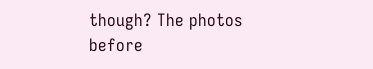though? The photos before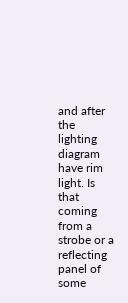and after the lighting diagram have rim light. Is that coming from a strobe or a reflecting panel of some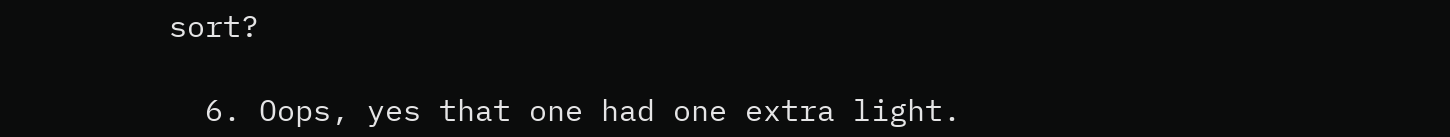sort?

  6. Oops, yes that one had one extra light.